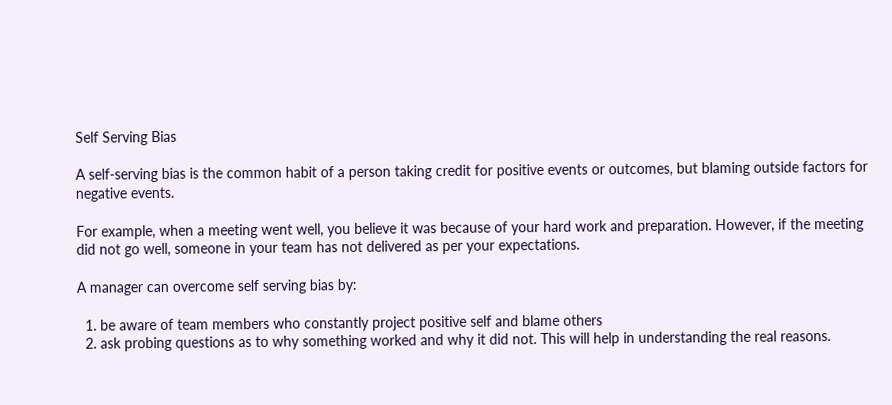Self Serving Bias

A self-serving bias is the common habit of a person taking credit for positive events or outcomes, but blaming outside factors for negative events.

For example, when a meeting went well, you believe it was because of your hard work and preparation. However, if the meeting did not go well, someone in your team has not delivered as per your expectations.

A manager can overcome self serving bias by:

  1. be aware of team members who constantly project positive self and blame others
  2. ask probing questions as to why something worked and why it did not. This will help in understanding the real reasons.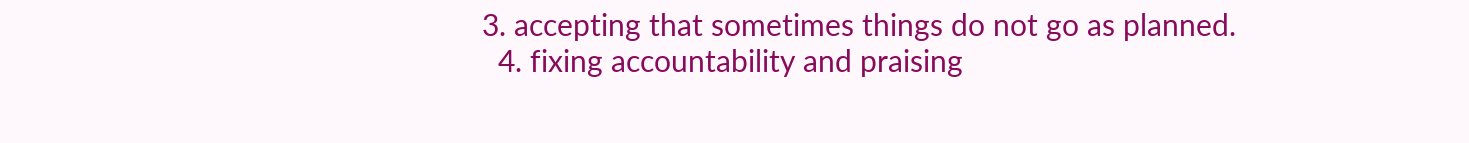3. accepting that sometimes things do not go as planned.
  4. fixing accountability and praising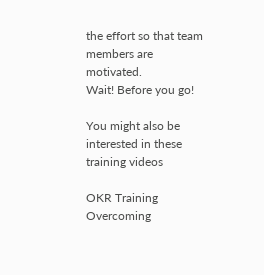the effort so that team members are motivated.
Wait! Before you go!

You might also be interested in these training videos

OKR Training
Overcoming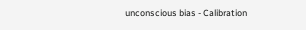unconscious bias - Calibration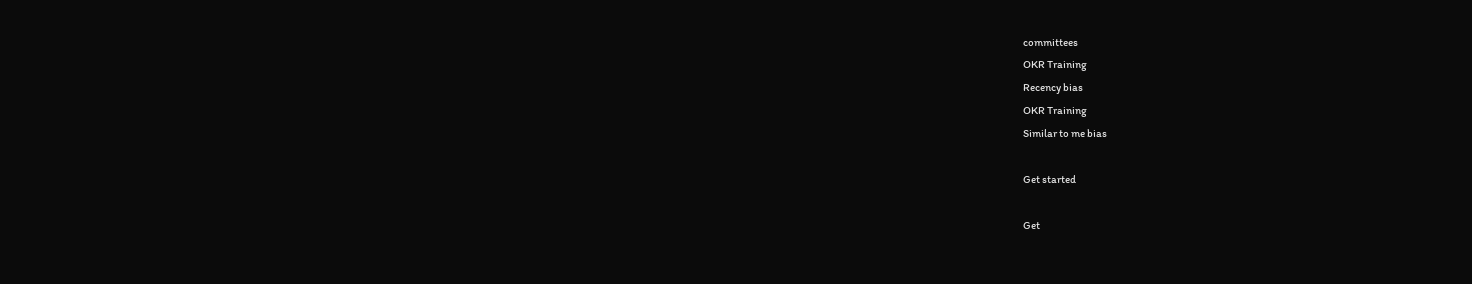committees
OKR Training
Recency bias
OKR Training
Similar to me bias

Get started

Get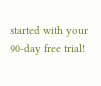started with your 90-day free trial!